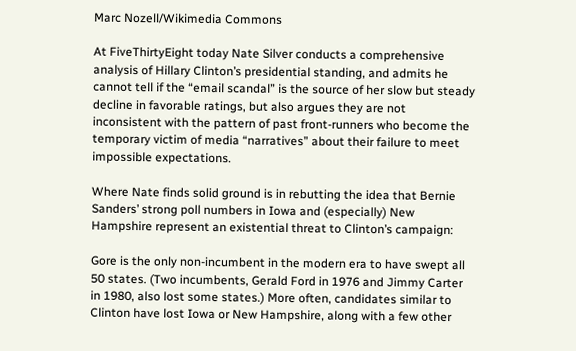Marc Nozell/Wikimedia Commons

At FiveThirtyEight today Nate Silver conducts a comprehensive analysis of Hillary Clinton’s presidential standing, and admits he cannot tell if the “email scandal” is the source of her slow but steady decline in favorable ratings, but also argues they are not inconsistent with the pattern of past front-runners who become the temporary victim of media “narratives” about their failure to meet impossible expectations.

Where Nate finds solid ground is in rebutting the idea that Bernie Sanders’ strong poll numbers in Iowa and (especially) New Hampshire represent an existential threat to Clinton’s campaign:

Gore is the only non-incumbent in the modern era to have swept all 50 states. (Two incumbents, Gerald Ford in 1976 and Jimmy Carter in 1980, also lost some states.) More often, candidates similar to Clinton have lost Iowa or New Hampshire, along with a few other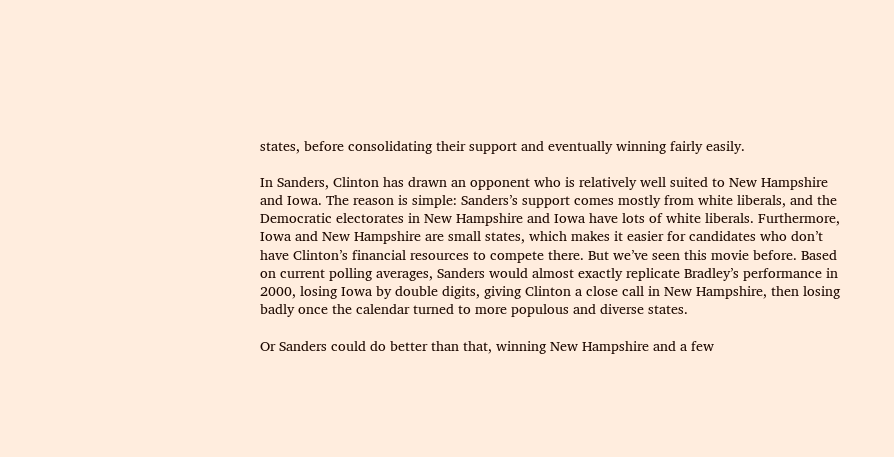states, before consolidating their support and eventually winning fairly easily.

In Sanders, Clinton has drawn an opponent who is relatively well suited to New Hampshire and Iowa. The reason is simple: Sanders’s support comes mostly from white liberals, and the Democratic electorates in New Hampshire and Iowa have lots of white liberals. Furthermore, Iowa and New Hampshire are small states, which makes it easier for candidates who don’t have Clinton’s financial resources to compete there. But we’ve seen this movie before. Based on current polling averages, Sanders would almost exactly replicate Bradley’s performance in 2000, losing Iowa by double digits, giving Clinton a close call in New Hampshire, then losing badly once the calendar turned to more populous and diverse states.

Or Sanders could do better than that, winning New Hampshire and a few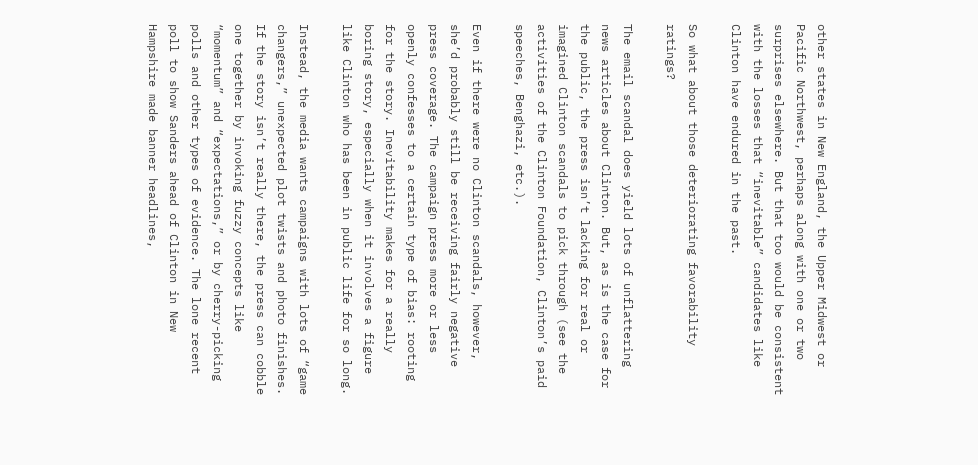other states in New England, the Upper Midwest or Pacific Northwest, perhaps along with one or two surprises elsewhere. But that too would be consistent with the losses that “inevitable” candidates like Clinton have endured in the past.

So what about those deteriorating favorability ratings?

The email scandal does yield lots of unflattering news articles about Clinton. But, as is the case for the public, the press isn’t lacking for real or imagined Clinton scandals to pick through (see the activities of the Clinton Foundation, Clinton’s paid speeches, Benghazi, etc.).

Even if there were no Clinton scandals, however, she’d probably still be receiving fairly negative press coverage. The campaign press more or less openly confesses to a certain type of bias: rooting for the story. Inevitability makes for a really boring story, especially when it involves a figure like Clinton who has been in public life for so long.

Instead, the media wants campaigns with lots of “game changers,” unexpected plot twists and photo finishes. If the story isn’t really there, the press can cobble one together by invoking fuzzy concepts like “momentum” and “expectations,” or by cherry-picking polls and other types of evidence. The lone recent poll to show Sanders ahead of Clinton in New Hampshire made banner headlines,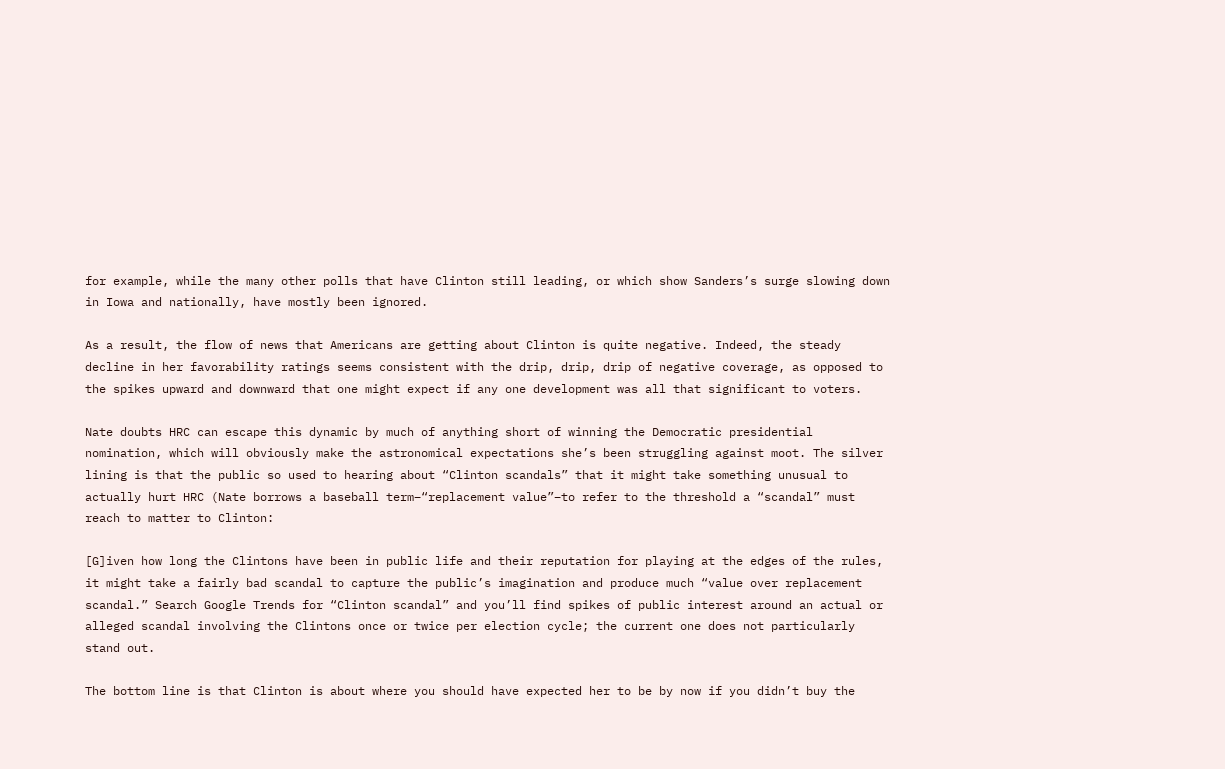for example, while the many other polls that have Clinton still leading, or which show Sanders’s surge slowing down in Iowa and nationally, have mostly been ignored.

As a result, the flow of news that Americans are getting about Clinton is quite negative. Indeed, the steady decline in her favorability ratings seems consistent with the drip, drip, drip of negative coverage, as opposed to the spikes upward and downward that one might expect if any one development was all that significant to voters.

Nate doubts HRC can escape this dynamic by much of anything short of winning the Democratic presidential nomination, which will obviously make the astronomical expectations she’s been struggling against moot. The silver lining is that the public so used to hearing about “Clinton scandals” that it might take something unusual to actually hurt HRC (Nate borrows a baseball term–“replacement value”–to refer to the threshold a “scandal” must reach to matter to Clinton:

[G]iven how long the Clintons have been in public life and their reputation for playing at the edges of the rules, it might take a fairly bad scandal to capture the public’s imagination and produce much “value over replacement scandal.” Search Google Trends for “Clinton scandal” and you’ll find spikes of public interest around an actual or alleged scandal involving the Clintons once or twice per election cycle; the current one does not particularly stand out.

The bottom line is that Clinton is about where you should have expected her to be by now if you didn’t buy the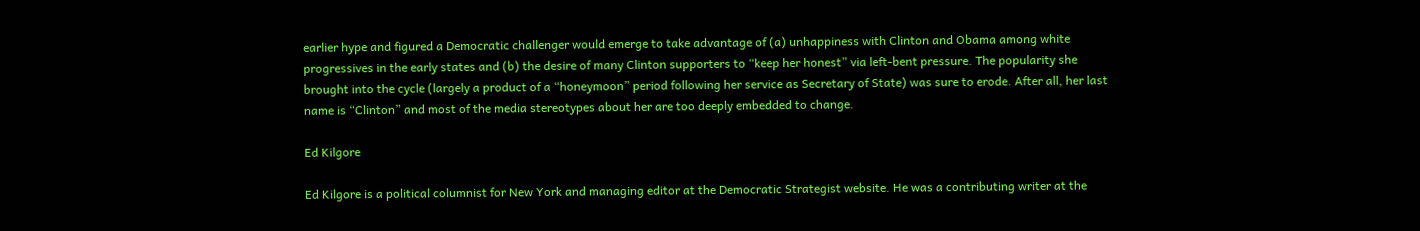earlier hype and figured a Democratic challenger would emerge to take advantage of (a) unhappiness with Clinton and Obama among white progressives in the early states and (b) the desire of many Clinton supporters to “keep her honest” via left-bent pressure. The popularity she brought into the cycle (largely a product of a “honeymoon” period following her service as Secretary of State) was sure to erode. After all, her last name is “Clinton” and most of the media stereotypes about her are too deeply embedded to change.

Ed Kilgore

Ed Kilgore is a political columnist for New York and managing editor at the Democratic Strategist website. He was a contributing writer at the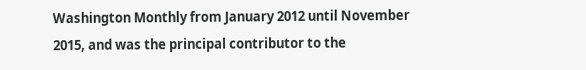Washington Monthly from January 2012 until November 2015, and was the principal contributor to the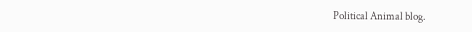Political Animal blog.